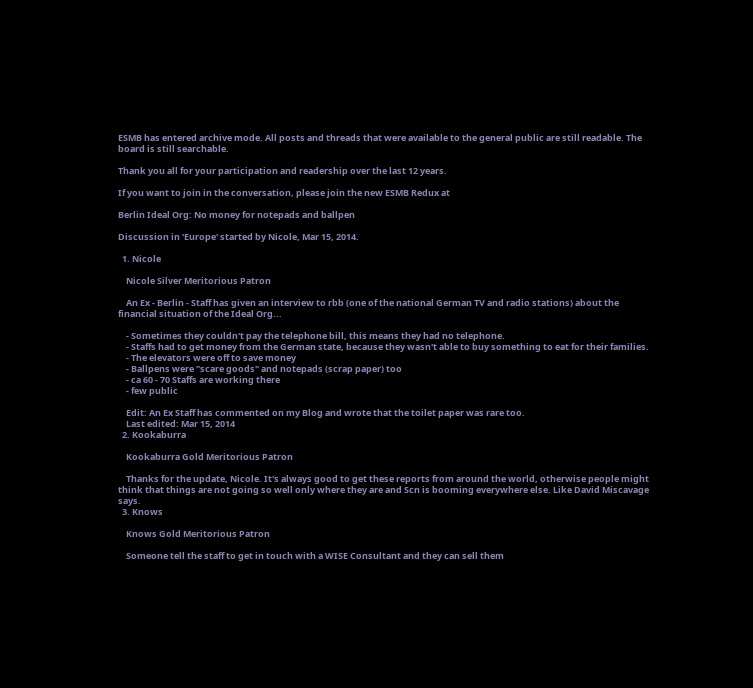ESMB has entered archive mode. All posts and threads that were available to the general public are still readable. The board is still searchable.

Thank you all for your participation and readership over the last 12 years.

If you want to join in the conversation, please join the new ESMB Redux at

Berlin Ideal Org: No money for notepads and ballpen

Discussion in 'Europe' started by Nicole, Mar 15, 2014.

  1. Nicole

    Nicole Silver Meritorious Patron

    An Ex - Berlin - Staff has given an interview to rbb (one of the national German TV and radio stations) about the financial situation of the Ideal Org...

    - Sometimes they couldn't pay the telephone bill, this means they had no telephone.
    - Staffs had to get money from the German state, because they wasn't able to buy something to eat for their families.
    - The elevators were off to save money
    - Ballpens were "scare goods" and notepads (scrap paper) too
    - ca 60 - 70 Staffs are working there
    - few public

    Edit: An Ex Staff has commented on my Blog and wrote that the toilet paper was rare too.
    Last edited: Mar 15, 2014
  2. Kookaburra

    Kookaburra Gold Meritorious Patron

    Thanks for the update, Nicole. It's always good to get these reports from around the world, otherwise people might think that things are not going so well only where they are and Scn is booming everywhere else. Like David Miscavage says.
  3. Knows

    Knows Gold Meritorious Patron

    Someone tell the staff to get in touch with a WISE Consultant and they can sell them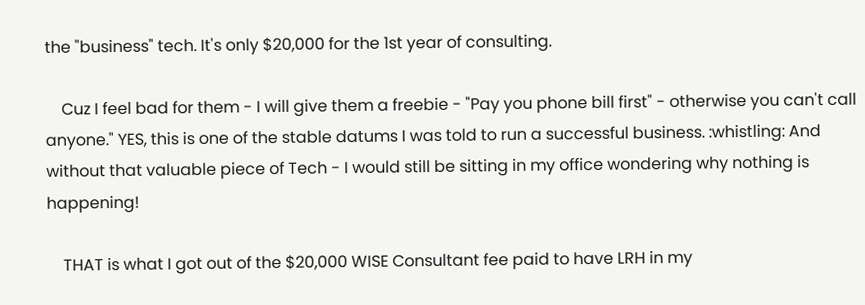the "business" tech. It's only $20,000 for the 1st year of consulting.

    Cuz I feel bad for them - I will give them a freebie - "Pay you phone bill first" - otherwise you can't call anyone." YES, this is one of the stable datums I was told to run a successful business. :whistling: And without that valuable piece of Tech - I would still be sitting in my office wondering why nothing is happening!

    THAT is what I got out of the $20,000 WISE Consultant fee paid to have LRH in my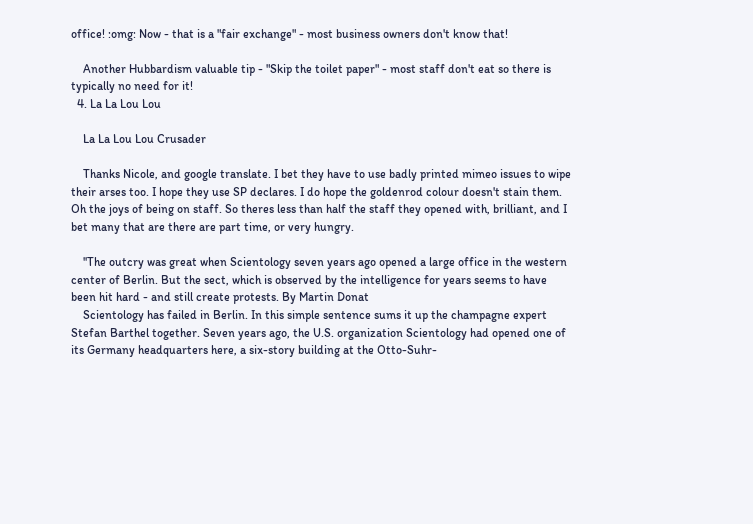office! :omg: Now - that is a "fair exchange" - most business owners don't know that!

    Another Hubbardism valuable tip - "Skip the toilet paper" - most staff don't eat so there is typically no need for it!
  4. La La Lou Lou

    La La Lou Lou Crusader

    Thanks Nicole, and google translate. I bet they have to use badly printed mimeo issues to wipe their arses too. I hope they use SP declares. I do hope the goldenrod colour doesn't stain them. Oh the joys of being on staff. So theres less than half the staff they opened with, brilliant, and I bet many that are there are part time, or very hungry.

    ''The outcry was great when Scientology seven years ago opened a large office in the western center of Berlin. But the sect, which is observed by the intelligence for years seems to have been hit hard - and still create protests. By Martin Donat
    Scientology has failed in Berlin. In this simple sentence sums it up the champagne expert Stefan Barthel together. Seven years ago, the U.S. organization Scientology had opened one of its Germany headquarters here, a six-story building at the Otto-Suhr-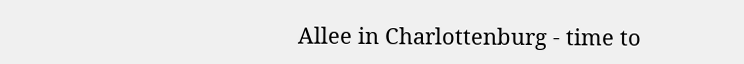Allee in Charlottenburg - time to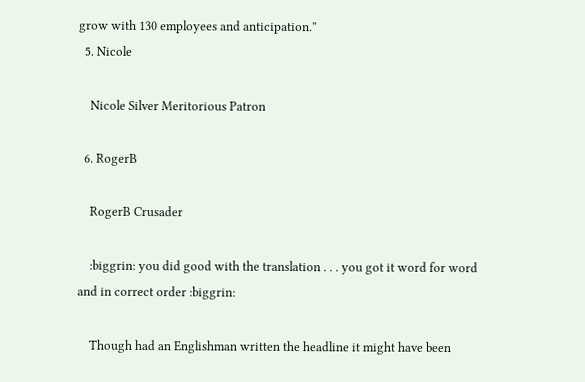grow with 130 employees and anticipation.''
  5. Nicole

    Nicole Silver Meritorious Patron

  6. RogerB

    RogerB Crusader

    :biggrin: you did good with the translation . . . you got it word for word and in correct order :biggrin:

    Though had an Englishman written the headline it might have been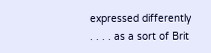expressed differently . . . . as a sort of Brit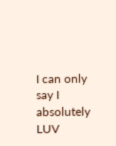I can only say I absolutely LUV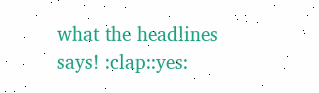what the headlines says! :clap::yes: